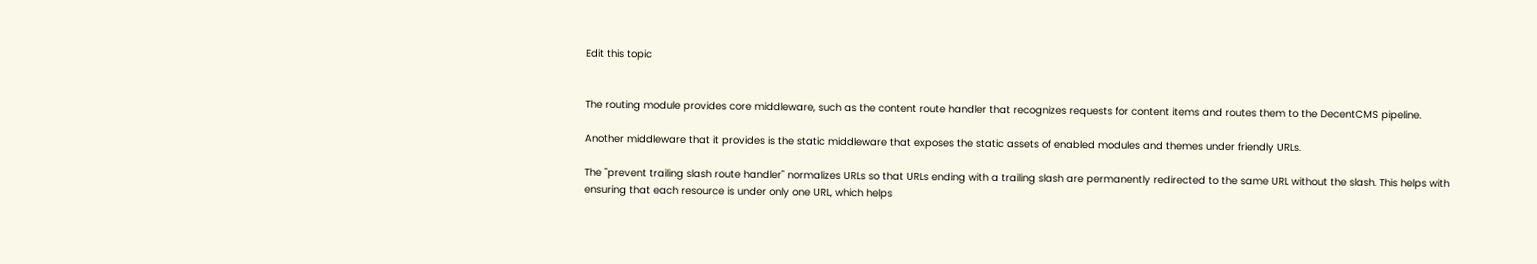Edit this topic


The routing module provides core middleware, such as the content route handler that recognizes requests for content items and routes them to the DecentCMS pipeline.

Another middleware that it provides is the static middleware that exposes the static assets of enabled modules and themes under friendly URLs.

The "prevent trailing slash route handler" normalizes URLs so that URLs ending with a trailing slash are permanently redirected to the same URL without the slash. This helps with ensuring that each resource is under only one URL, which helps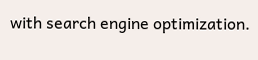with search engine optimization.